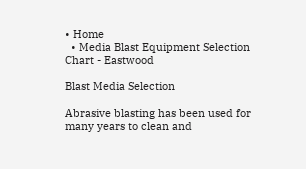• Home
  • Media Blast Equipment Selection Chart - Eastwood

Blast Media Selection

Abrasive blasting has been used for many years to clean and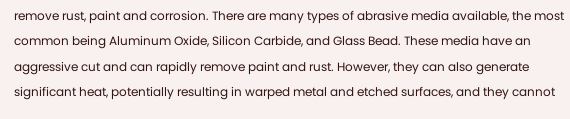remove rust, paint and corrosion. There are many types of abrasive media available, the most common being Aluminum Oxide, Silicon Carbide, and Glass Bead. These media have an aggressive cut and can rapidly remove paint and rust. However, they can also generate significant heat, potentially resulting in warped metal and etched surfaces, and they cannot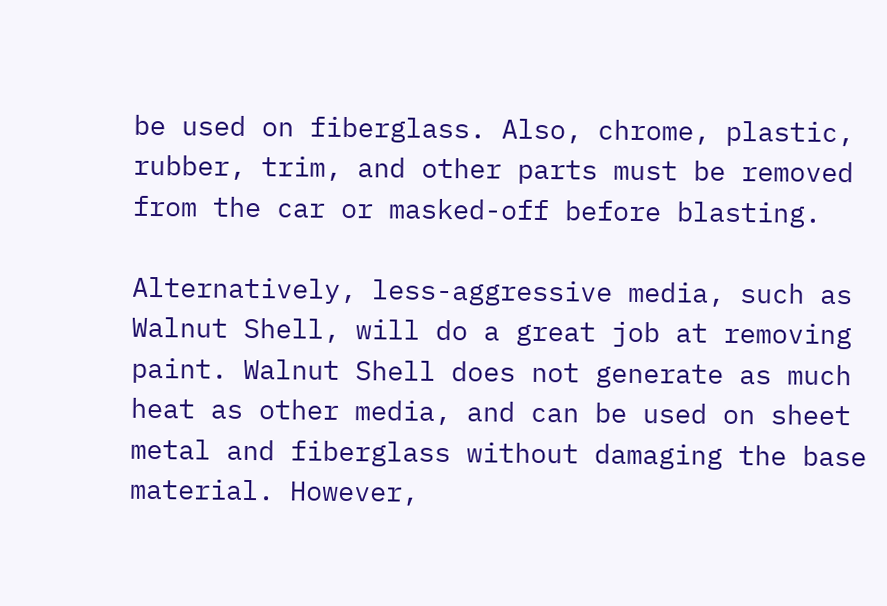be used on fiberglass. Also, chrome, plastic, rubber, trim, and other parts must be removed from the car or masked-off before blasting.

Alternatively, less-aggressive media, such as Walnut Shell, will do a great job at removing paint. Walnut Shell does not generate as much heat as other media, and can be used on sheet metal and fiberglass without damaging the base material. However,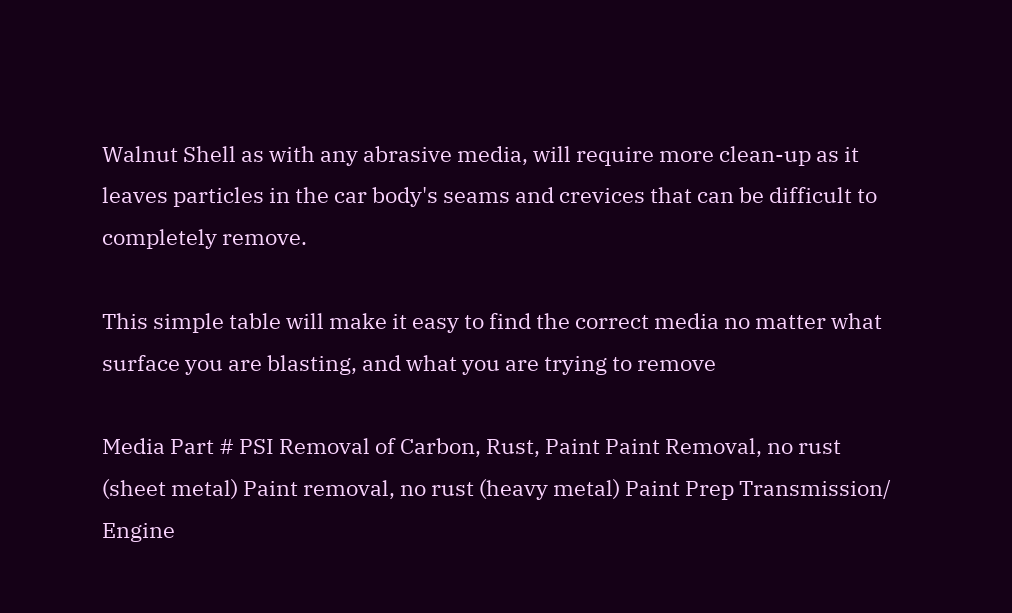Walnut Shell as with any abrasive media, will require more clean-up as it leaves particles in the car body's seams and crevices that can be difficult to completely remove.

This simple table will make it easy to find the correct media no matter what surface you are blasting, and what you are trying to remove

Media Part # PSI Removal of Carbon, Rust, Paint Paint Removal, no rust (sheet metal) Paint removal, no rust (heavy metal) Paint Prep Transmission/ Engine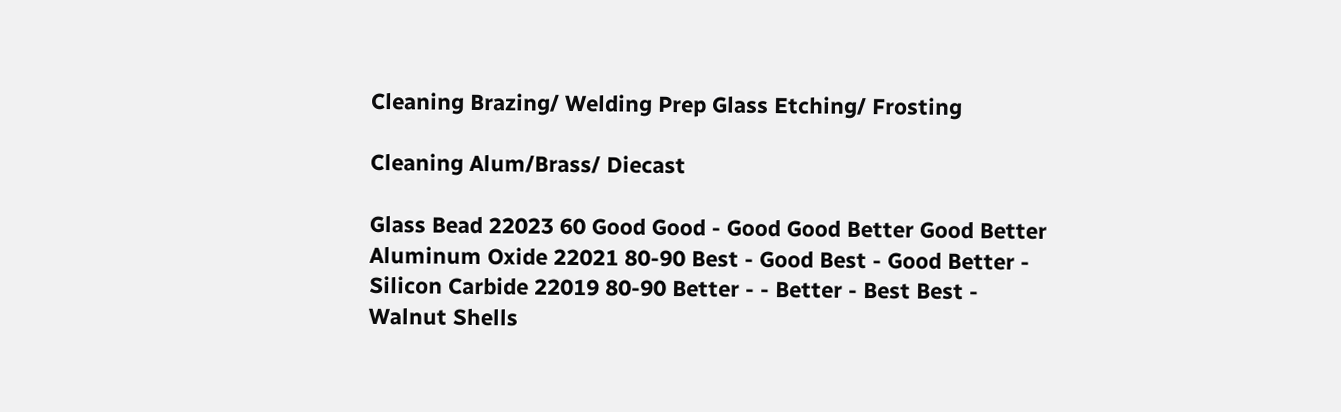Cleaning Brazing/ Welding Prep Glass Etching/ Frosting

Cleaning Alum/Brass/ Diecast

Glass Bead 22023 60 Good Good - Good Good Better Good Better
Aluminum Oxide 22021 80-90 Best - Good Best - Good Better -
Silicon Carbide 22019 80-90 Better - - Better - Best Best -
Walnut Shells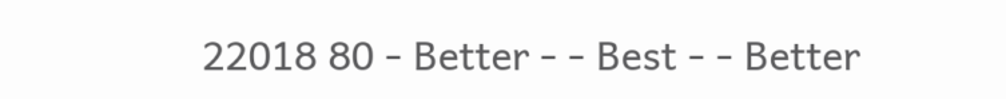22018 80 - Better - - Best - - Better